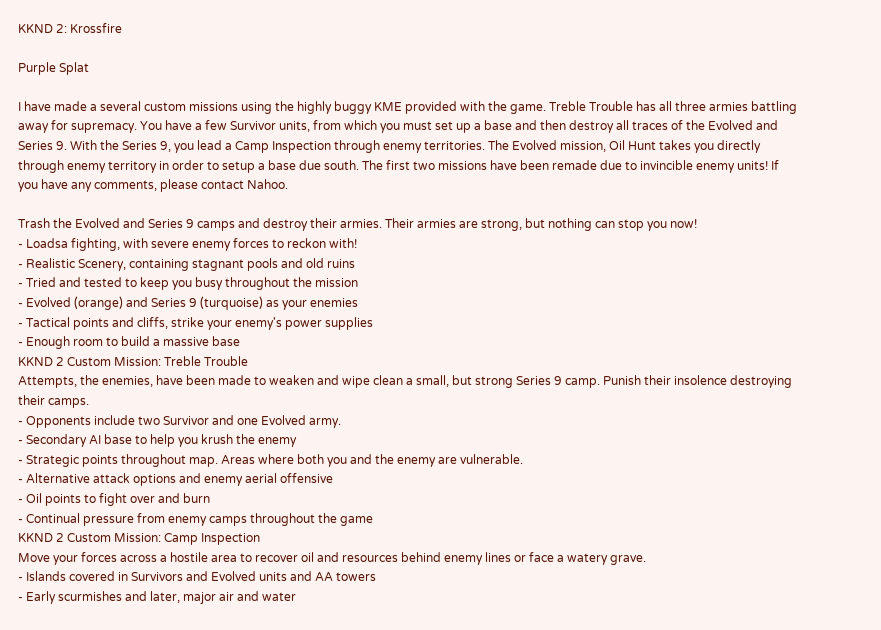KKND 2: Krossfire

Purple Splat

I have made a several custom missions using the highly buggy KME provided with the game. Treble Trouble has all three armies battling away for supremacy. You have a few Survivor units, from which you must set up a base and then destroy all traces of the Evolved and Series 9. With the Series 9, you lead a Camp Inspection through enemy territories. The Evolved mission, Oil Hunt takes you directly through enemy territory in order to setup a base due south. The first two missions have been remade due to invincible enemy units! If you have any comments, please contact Nahoo.

Trash the Evolved and Series 9 camps and destroy their armies. Their armies are strong, but nothing can stop you now!
- Loadsa fighting, with severe enemy forces to reckon with!
- Realistic Scenery, containing stagnant pools and old ruins
- Tried and tested to keep you busy throughout the mission
- Evolved (orange) and Series 9 (turquoise) as your enemies
- Tactical points and cliffs, strike your enemy's power supplies
- Enough room to build a massive base
KKND 2 Custom Mission: Treble Trouble
Attempts, the enemies, have been made to weaken and wipe clean a small, but strong Series 9 camp. Punish their insolence destroying their camps.
- Opponents include two Survivor and one Evolved army.
- Secondary AI base to help you krush the enemy
- Strategic points throughout map. Areas where both you and the enemy are vulnerable.
- Alternative attack options and enemy aerial offensive
- Oil points to fight over and burn
- Continual pressure from enemy camps throughout the game
KKND 2 Custom Mission: Camp Inspection
Move your forces across a hostile area to recover oil and resources behind enemy lines or face a watery grave.
- Islands covered in Survivors and Evolved units and AA towers
- Early scurmishes and later, major air and water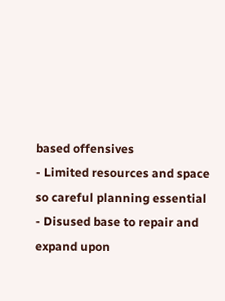based offensives
- Limited resources and space so careful planning essential
- Disused base to repair and expand upon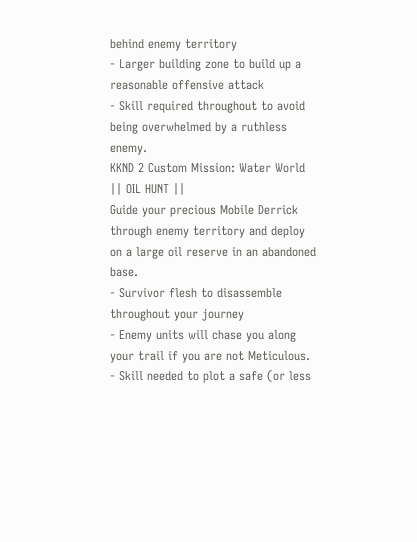behind enemy territory
- Larger building zone to build up a reasonable offensive attack
- Skill required throughout to avoid being overwhelmed by a ruthless enemy.
KKND 2 Custom Mission: Water World
|| OIL HUNT ||
Guide your precious Mobile Derrick through enemy territory and deploy on a large oil reserve in an abandoned base.
- Survivor flesh to disassemble throughout your journey
- Enemy units will chase you along your trail if you are not Meticulous.
- Skill needed to plot a safe (or less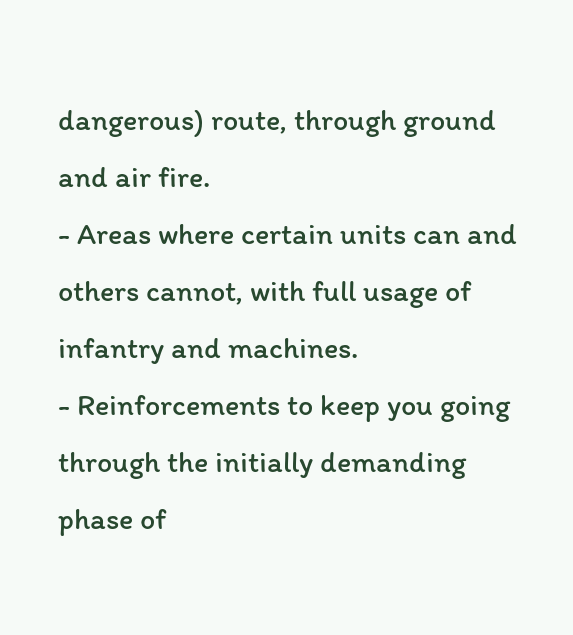dangerous) route, through ground and air fire.
- Areas where certain units can and others cannot, with full usage of infantry and machines.
- Reinforcements to keep you going through the initially demanding phase of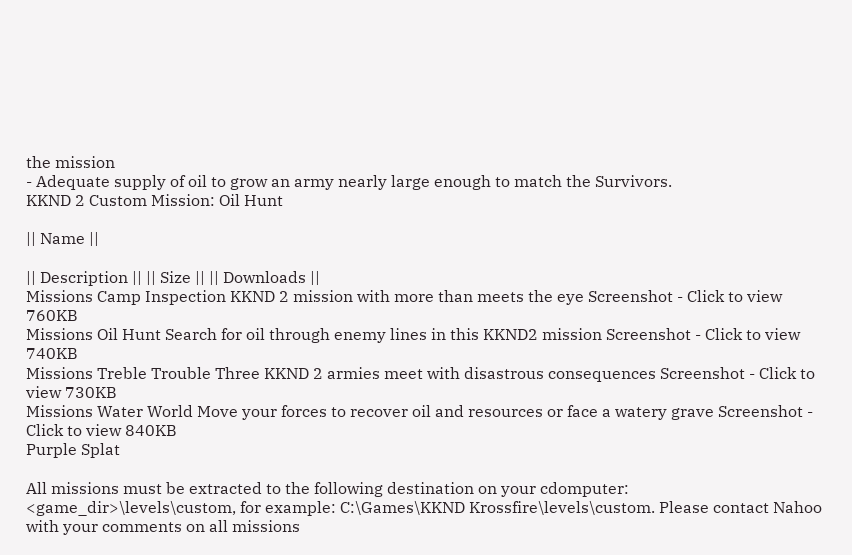the mission
- Adequate supply of oil to grow an army nearly large enough to match the Survivors.
KKND 2 Custom Mission: Oil Hunt

|| Name ||

|| Description || || Size || || Downloads ||
Missions Camp Inspection KKND 2 mission with more than meets the eye Screenshot - Click to view 760KB
Missions Oil Hunt Search for oil through enemy lines in this KKND2 mission Screenshot - Click to view 740KB
Missions Treble Trouble Three KKND 2 armies meet with disastrous consequences Screenshot - Click to view 730KB
Missions Water World Move your forces to recover oil and resources or face a watery grave Screenshot - Click to view 840KB
Purple Splat

All missions must be extracted to the following destination on your cdomputer: <game_dir>\levels\custom, for example: C:\Games\KKND Krossfire\levels\custom. Please contact Nahoo with your comments on all missions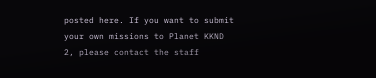posted here. If you want to submit your own missions to Planet KKND 2, please contact the staff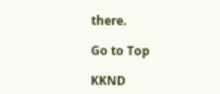there.

Go to Top

KKND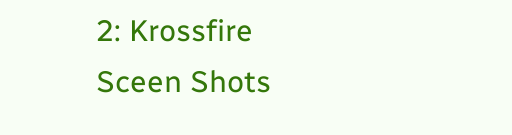2: Krossfire
Sceen Shots